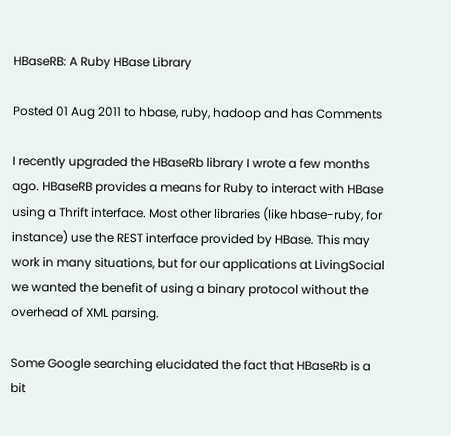HBaseRB: A Ruby HBase Library

Posted 01 Aug 2011 to hbase, ruby, hadoop and has Comments

I recently upgraded the HBaseRb library I wrote a few months ago. HBaseRB provides a means for Ruby to interact with HBase using a Thrift interface. Most other libraries (like hbase-ruby, for instance) use the REST interface provided by HBase. This may work in many situations, but for our applications at LivingSocial we wanted the benefit of using a binary protocol without the overhead of XML parsing.

Some Google searching elucidated the fact that HBaseRb is a bit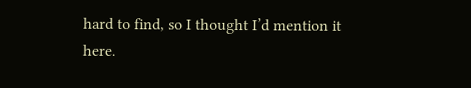hard to find, so I thought I’d mention it here.